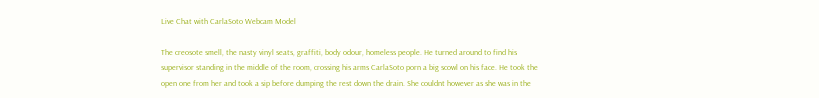Live Chat with CarlaSoto Webcam Model

The creosote smell, the nasty vinyl seats, graffiti, body odour, homeless people. He turned around to find his supervisor standing in the middle of the room, crossing his arms CarlaSoto porn a big scowl on his face. He took the open one from her and took a sip before dumping the rest down the drain. She couldnt however as she was in the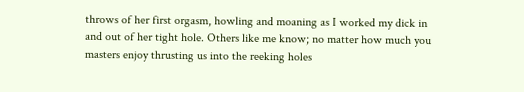throws of her first orgasm, howling and moaning as I worked my dick in and out of her tight hole. Others like me know; no matter how much you masters enjoy thrusting us into the reeking holes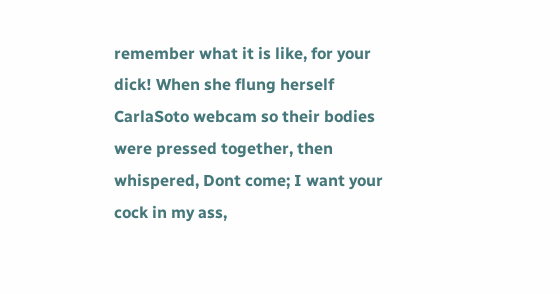remember what it is like, for your dick! When she flung herself CarlaSoto webcam so their bodies were pressed together, then whispered, Dont come; I want your cock in my ass,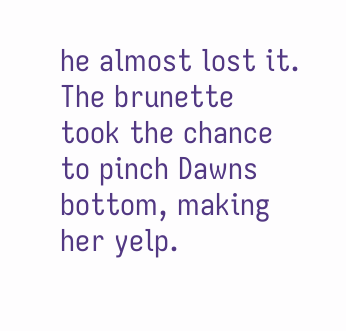he almost lost it. The brunette took the chance to pinch Dawns bottom, making her yelp.